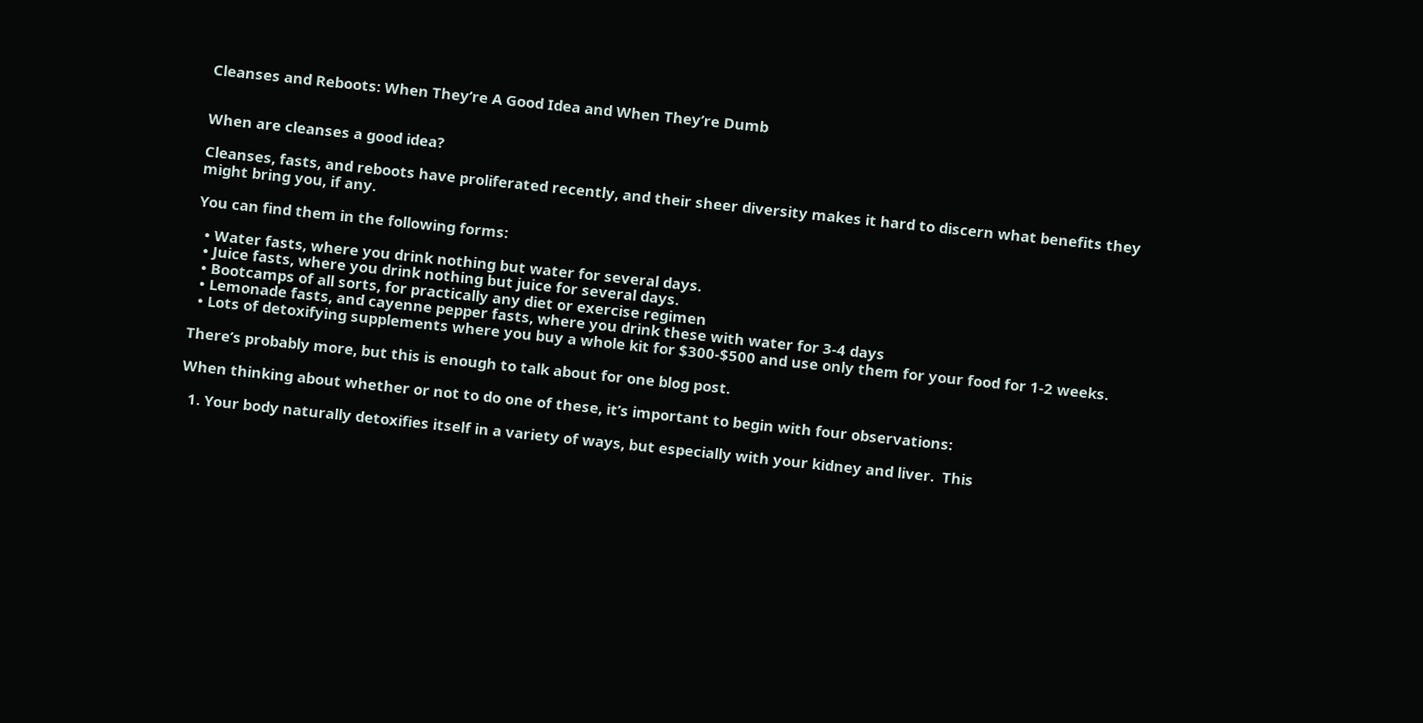Cleanses and Reboots: When They’re A Good Idea and When They’re Dumb


When are cleanses a good idea?

Cleanses, fasts, and reboots have proliferated recently, and their sheer diversity makes it hard to discern what benefits they might bring you, if any.

You can find them in the following forms:

  • Water fasts, where you drink nothing but water for several days.
  • Juice fasts, where you drink nothing but juice for several days.
  • Bootcamps of all sorts, for practically any diet or exercise regimen
  • Lemonade fasts, and cayenne pepper fasts, where you drink these with water for 3-4 days
  • Lots of detoxifying supplements where you buy a whole kit for $300-$500 and use only them for your food for 1-2 weeks.

There’s probably more, but this is enough to talk about for one blog post.

When thinking about whether or not to do one of these, it’s important to begin with four observations:

  1. Your body naturally detoxifies itself in a variety of ways, but especially with your kidney and liver.  This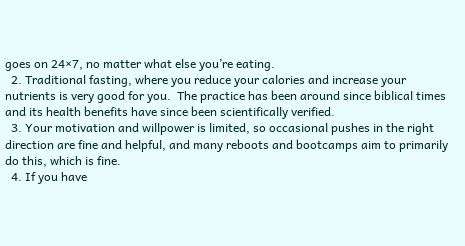goes on 24×7, no matter what else you’re eating.
  2. Traditional fasting, where you reduce your calories and increase your nutrients is very good for you.  The practice has been around since biblical times and its health benefits have since been scientifically verified.
  3. Your motivation and willpower is limited, so occasional pushes in the right direction are fine and helpful, and many reboots and bootcamps aim to primarily do this, which is fine.
  4. If you have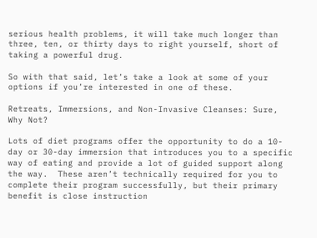serious health problems, it will take much longer than three, ten, or thirty days to right yourself, short of taking a powerful drug.

So with that said, let’s take a look at some of your options if you’re interested in one of these.

Retreats, Immersions, and Non-Invasive Cleanses: Sure, Why Not?

Lots of diet programs offer the opportunity to do a 10-day or 30-day immersion that introduces you to a specific way of eating and provide a lot of guided support along the way.  These aren’t technically required for you to complete their program successfully, but their primary benefit is close instruction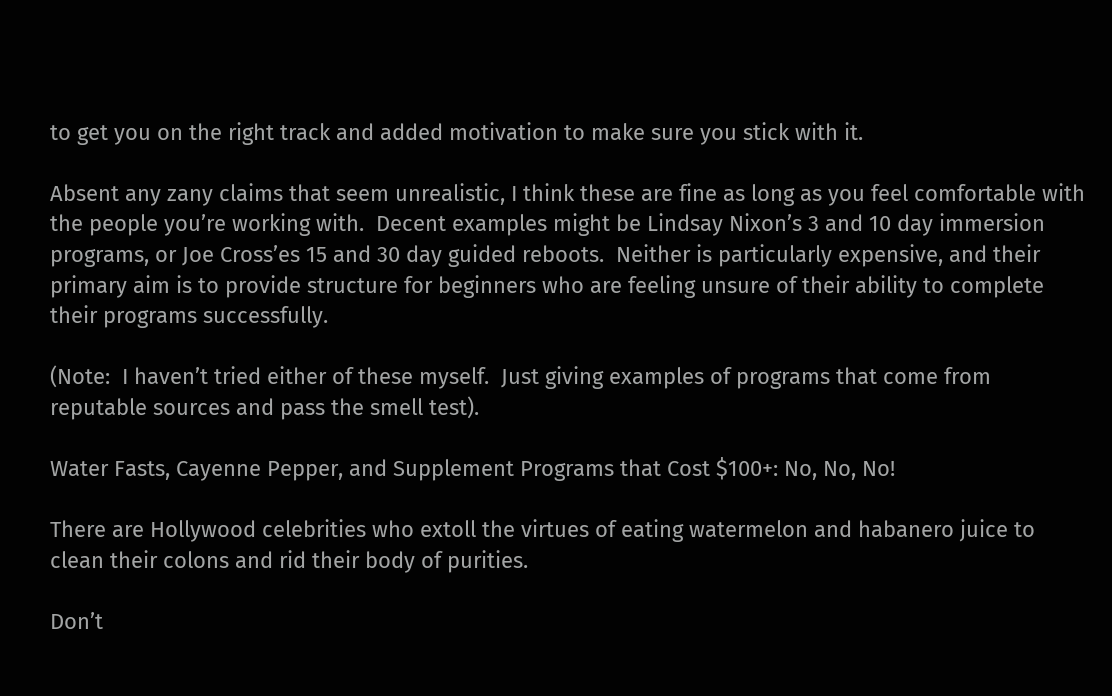to get you on the right track and added motivation to make sure you stick with it.

Absent any zany claims that seem unrealistic, I think these are fine as long as you feel comfortable with the people you’re working with.  Decent examples might be Lindsay Nixon’s 3 and 10 day immersion programs, or Joe Cross’es 15 and 30 day guided reboots.  Neither is particularly expensive, and their primary aim is to provide structure for beginners who are feeling unsure of their ability to complete their programs successfully.

(Note:  I haven’t tried either of these myself.  Just giving examples of programs that come from reputable sources and pass the smell test).

Water Fasts, Cayenne Pepper, and Supplement Programs that Cost $100+: No, No, No!

There are Hollywood celebrities who extoll the virtues of eating watermelon and habanero juice to clean their colons and rid their body of purities.

Don’t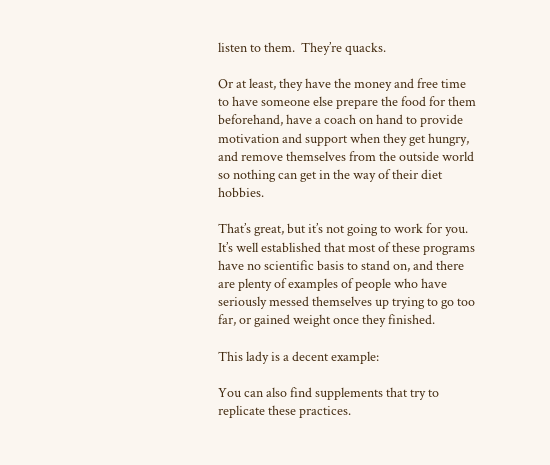listen to them.  They’re quacks.

Or at least, they have the money and free time to have someone else prepare the food for them beforehand, have a coach on hand to provide motivation and support when they get hungry, and remove themselves from the outside world so nothing can get in the way of their diet hobbies.

That’s great, but it’s not going to work for you.  It’s well established that most of these programs have no scientific basis to stand on, and there are plenty of examples of people who have seriously messed themselves up trying to go too far, or gained weight once they finished.

This lady is a decent example:

You can also find supplements that try to replicate these practices.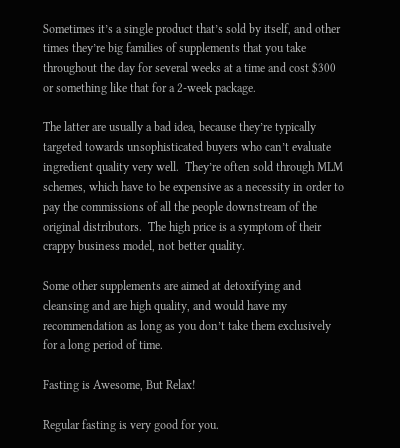Sometimes it’s a single product that’s sold by itself, and other times they’re big families of supplements that you take throughout the day for several weeks at a time and cost $300 or something like that for a 2-week package.

The latter are usually a bad idea, because they’re typically targeted towards unsophisticated buyers who can’t evaluate ingredient quality very well.  They’re often sold through MLM schemes, which have to be expensive as a necessity in order to pay the commissions of all the people downstream of the original distributors.  The high price is a symptom of their crappy business model, not better quality.

Some other supplements are aimed at detoxifying and cleansing and are high quality, and would have my recommendation as long as you don’t take them exclusively for a long period of time.

Fasting is Awesome, But Relax!

Regular fasting is very good for you.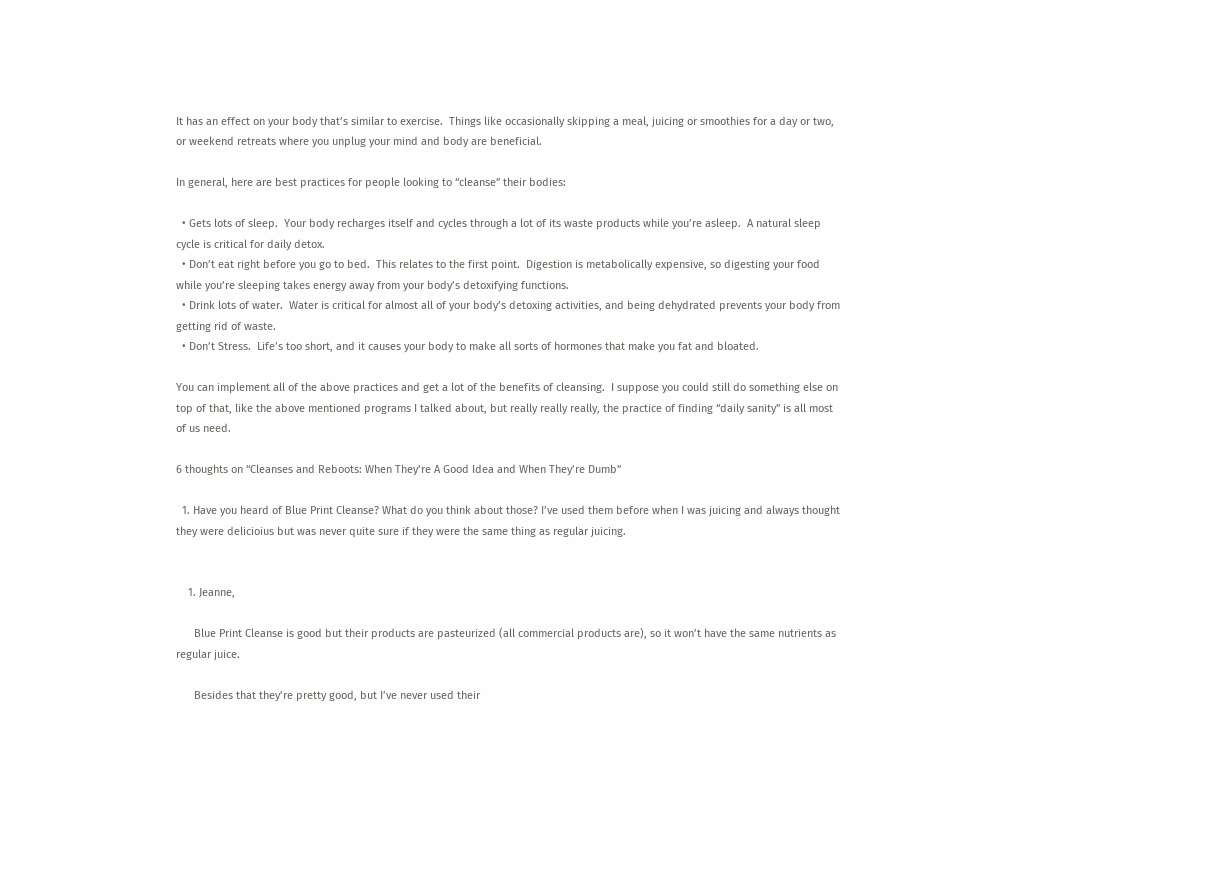It has an effect on your body that’s similar to exercise.  Things like occasionally skipping a meal, juicing or smoothies for a day or two, or weekend retreats where you unplug your mind and body are beneficial.

In general, here are best practices for people looking to “cleanse” their bodies:

  • Gets lots of sleep.  Your body recharges itself and cycles through a lot of its waste products while you’re asleep.  A natural sleep cycle is critical for daily detox.
  • Don’t eat right before you go to bed.  This relates to the first point.  Digestion is metabolically expensive, so digesting your food while you’re sleeping takes energy away from your body’s detoxifying functions.
  • Drink lots of water.  Water is critical for almost all of your body’s detoxing activities, and being dehydrated prevents your body from getting rid of waste.
  • Don’t Stress.  Life’s too short, and it causes your body to make all sorts of hormones that make you fat and bloated.

You can implement all of the above practices and get a lot of the benefits of cleansing.  I suppose you could still do something else on top of that, like the above mentioned programs I talked about, but really really really, the practice of finding “daily sanity” is all most of us need.

6 thoughts on “Cleanses and Reboots: When They’re A Good Idea and When They’re Dumb”

  1. Have you heard of Blue Print Cleanse? What do you think about those? I’ve used them before when I was juicing and always thought they were delicioius but was never quite sure if they were the same thing as regular juicing.


    1. Jeanne,

      Blue Print Cleanse is good but their products are pasteurized (all commercial products are), so it won’t have the same nutrients as regular juice.

      Besides that they’re pretty good, but I’ve never used their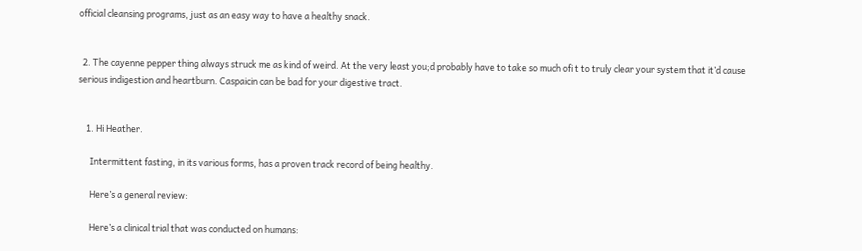official cleansing programs, just as an easy way to have a healthy snack.


  2. The cayenne pepper thing always struck me as kind of weird. At the very least you;d probably have to take so much ofi t to truly clear your system that it’d cause serious indigestion and heartburn. Caspaicin can be bad for your digestive tract.


    1. Hi Heather.

      Intermittent fasting, in its various forms, has a proven track record of being healthy.

      Here’s a general review:

      Here’s a clinical trial that was conducted on humans: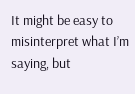It might be easy to misinterpret what I’m saying, but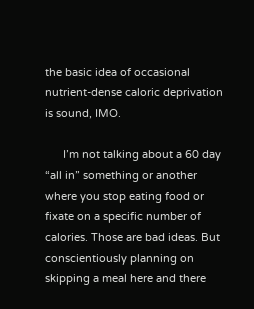the basic idea of occasional nutrient-dense caloric deprivation is sound, IMO.

      I’m not talking about a 60 day “all in” something or another where you stop eating food or fixate on a specific number of calories. Those are bad ideas. But conscientiously planning on skipping a meal here and there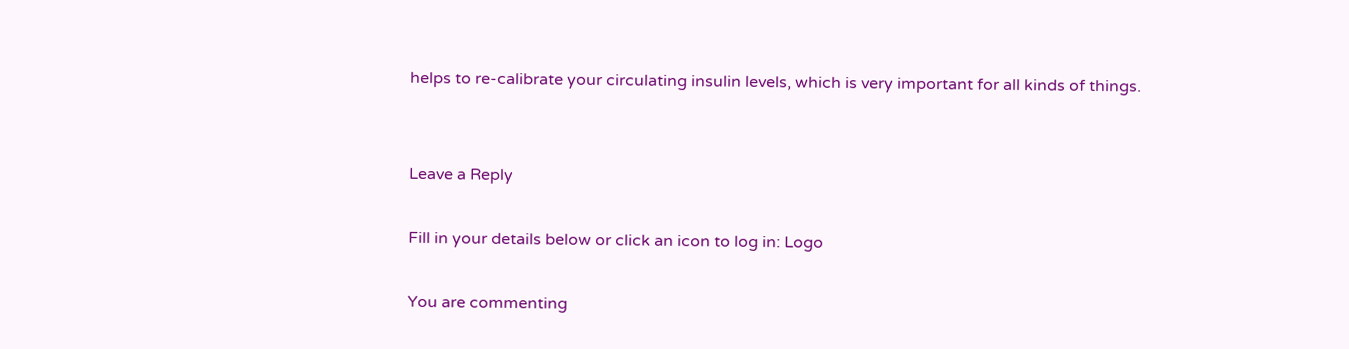helps to re-calibrate your circulating insulin levels, which is very important for all kinds of things.


Leave a Reply

Fill in your details below or click an icon to log in: Logo

You are commenting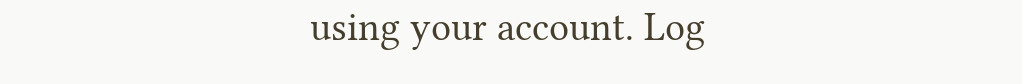using your account. Log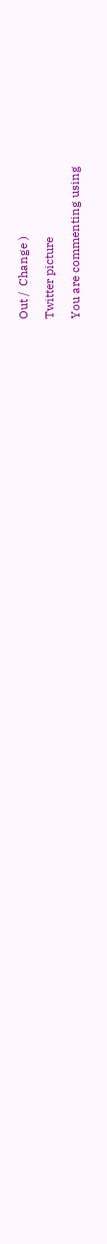Out /  Change )

Twitter picture

You are commenting using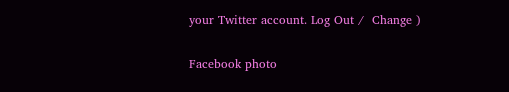your Twitter account. Log Out /  Change )

Facebook photo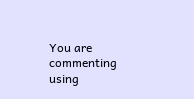You are commenting using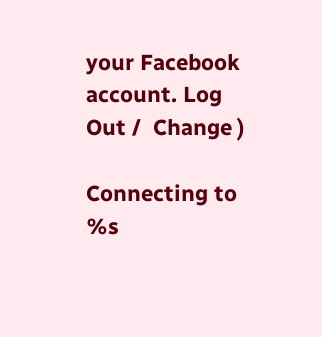your Facebook account. Log Out /  Change )

Connecting to %s